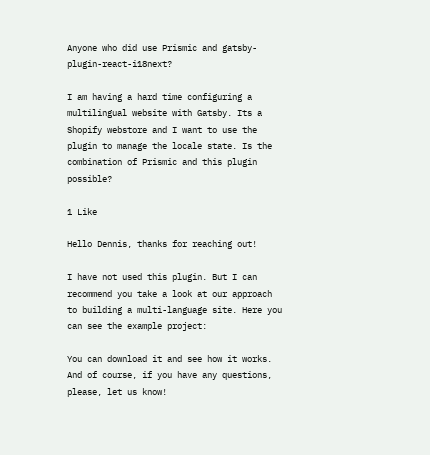Anyone who did use Prismic and gatsby-plugin-react-i18next?

I am having a hard time configuring a multilingual website with Gatsby. Its a Shopify webstore and I want to use the plugin to manage the locale state. Is the combination of Prismic and this plugin possible?

1 Like

Hello Dennis, thanks for reaching out!

I have not used this plugin. But I can recommend you take a look at our approach to building a multi-language site. Here you can see the example project:

You can download it and see how it works. And of course, if you have any questions, please, let us know!